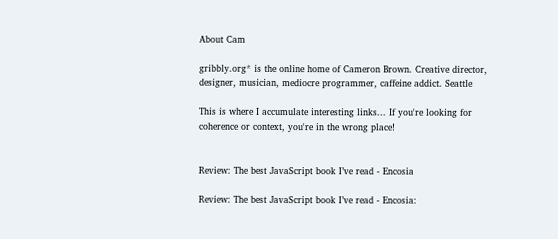About Cam

gribbly.org* is the online home of Cameron Brown. Creative director, designer, musician, mediocre programmer, caffeine addict. Seattle

This is where I accumulate interesting links... If you're looking for coherence or context, you're in the wrong place!


Review: The best JavaScript book I’ve read - Encosia

Review: The best JavaScript book I’ve read - Encosia: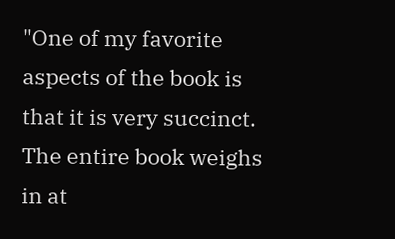"One of my favorite aspects of the book is that it is very succinct. The entire book weighs in at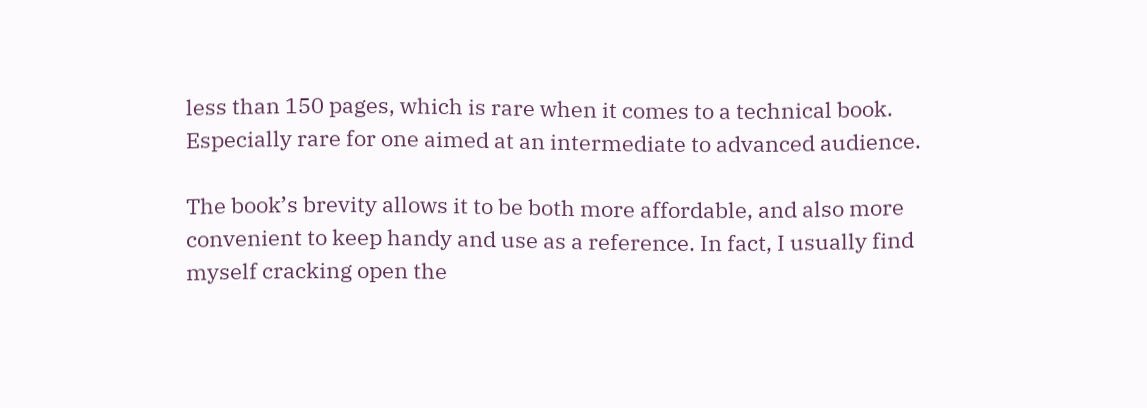less than 150 pages, which is rare when it comes to a technical book. Especially rare for one aimed at an intermediate to advanced audience.

The book’s brevity allows it to be both more affordable, and also more convenient to keep handy and use as a reference. In fact, I usually find myself cracking open the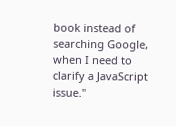book instead of searching Google, when I need to clarify a JavaScript issue."